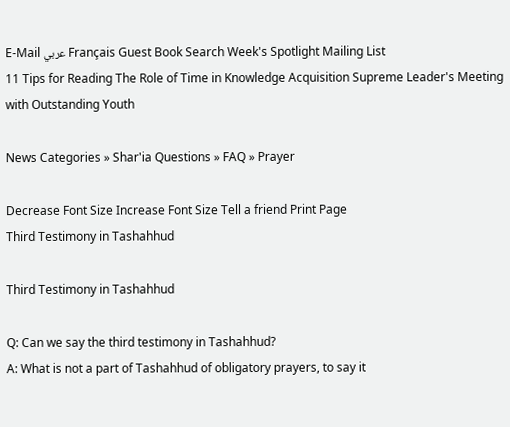E-Mail عربي Français Guest Book Search Week's Spotlight Mailing List
11 Tips for Reading The Role of Time in Knowledge Acquisition Supreme Leader's Meeting with Outstanding Youth

News Categories » Shar'ia Questions » FAQ » Prayer

Decrease Font Size Increase Font Size Tell a friend Print Page
Third Testimony in Tashahhud

Third Testimony in Tashahhud

Q: Can we say the third testimony in Tashahhud?
A: What is not a part of Tashahhud of obligatory prayers, to say it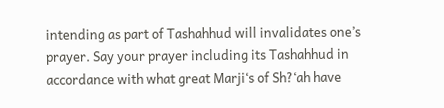intending as part of Tashahhud will invalidates one’s prayer. Say your prayer including its Tashahhud in accordance with what great Marji‘s of Sh?‘ah have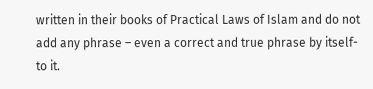written in their books of Practical Laws of Islam and do not add any phrase – even a correct and true phrase by itself- to it.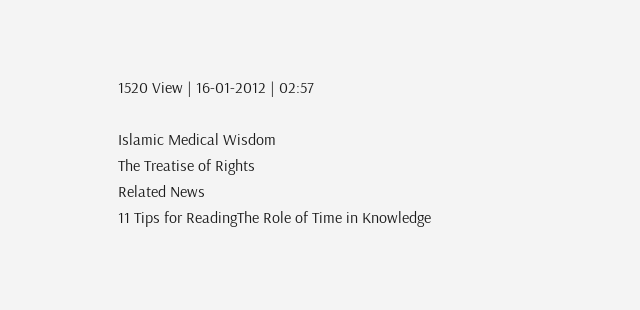1520 View | 16-01-2012 | 02:57

Islamic Medical Wisdom
The Treatise of Rights
Related News
11 Tips for ReadingThe Role of Time in Knowledge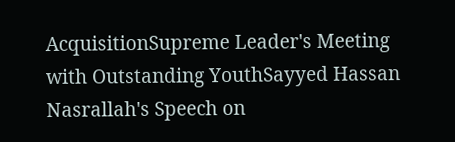AcquisitionSupreme Leader's Meeting with Outstanding YouthSayyed Hassan Nasrallah's Speech on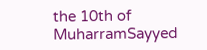the 10th of MuharramSayyed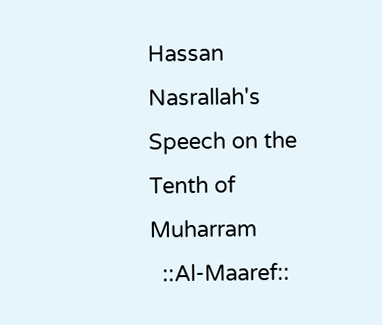Hassan Nasrallah's Speech on the Tenth of Muharram
  ::Al-Maaref::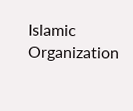Islamic Organization